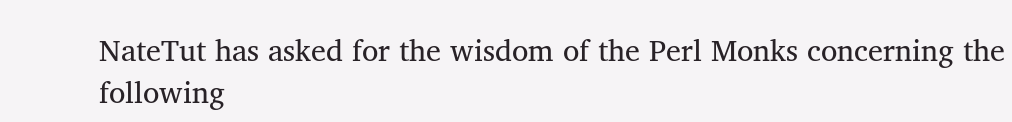NateTut has asked for the wisdom of the Perl Monks concerning the following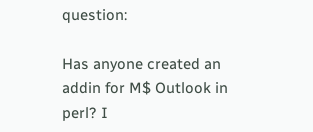question:

Has anyone created an addin for M$ Outlook in perl? I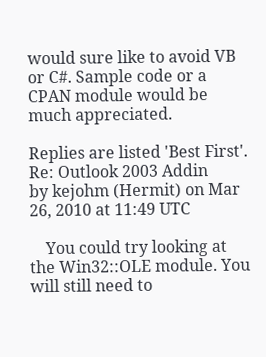would sure like to avoid VB or C#. Sample code or a CPAN module would be much appreciated.

Replies are listed 'Best First'.
Re: Outlook 2003 Addin
by kejohm (Hermit) on Mar 26, 2010 at 11:49 UTC

    You could try looking at the Win32::OLE module. You will still need to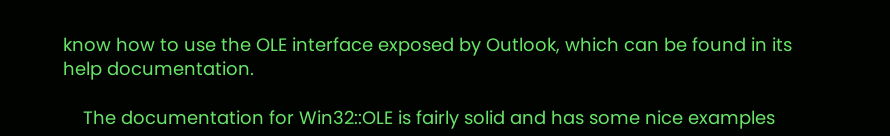know how to use the OLE interface exposed by Outlook, which can be found in its help documentation.

    The documentation for Win32::OLE is fairly solid and has some nice examples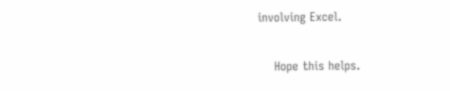involving Excel.

    Hope this helps.